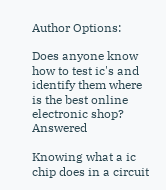Author Options:

Does anyone know how to test ic's and identify them where is the best online electronic shop? Answered

Knowing what a ic chip does in a circuit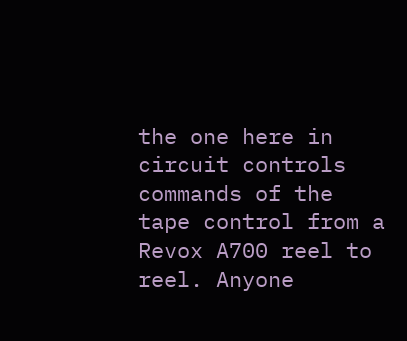the one here in circuit controls commands of the tape control from a Revox A700 reel to reel. Anyone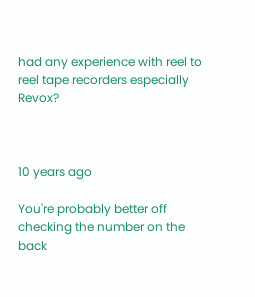had any experience with reel to reel tape recorders especially Revox?



10 years ago

You're probably better off checking the number on the back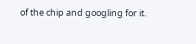of the chip and googling for it.